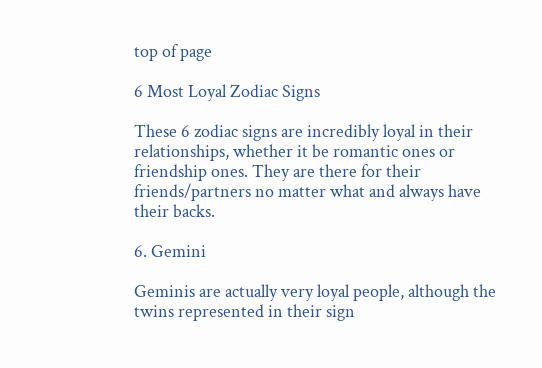top of page

6 Most Loyal Zodiac Signs

These 6 zodiac signs are incredibly loyal in their relationships, whether it be romantic ones or friendship ones. They are there for their friends/partners no matter what and always have their backs.

6. Gemini

Geminis are actually very loyal people, although the twins represented in their sign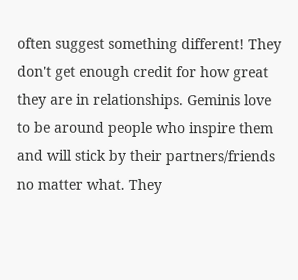often suggest something different! They don't get enough credit for how great they are in relationships. Geminis love to be around people who inspire them and will stick by their partners/friends no matter what. They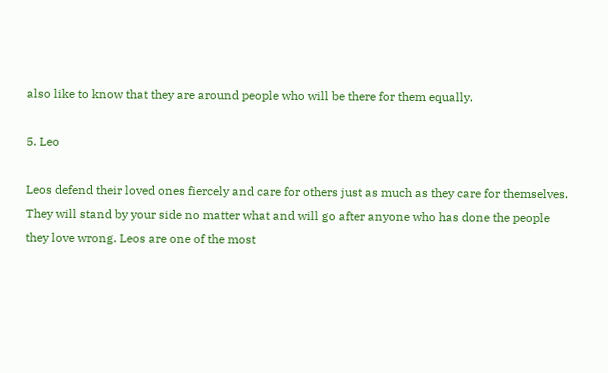also like to know that they are around people who will be there for them equally.

5. Leo

Leos defend their loved ones fiercely and care for others just as much as they care for themselves. They will stand by your side no matter what and will go after anyone who has done the people they love wrong. Leos are one of the most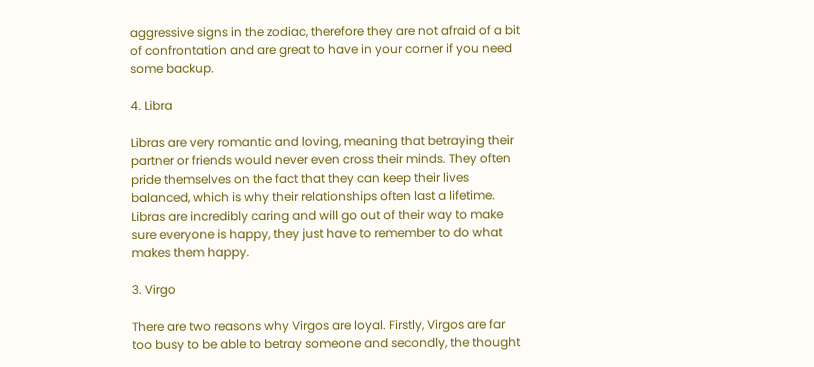aggressive signs in the zodiac, therefore they are not afraid of a bit of confrontation and are great to have in your corner if you need some backup.

4. Libra

Libras are very romantic and loving, meaning that betraying their partner or friends would never even cross their minds. They often pride themselves on the fact that they can keep their lives balanced, which is why their relationships often last a lifetime. Libras are incredibly caring and will go out of their way to make sure everyone is happy, they just have to remember to do what makes them happy.

3. Virgo

There are two reasons why Virgos are loyal. Firstly, Virgos are far too busy to be able to betray someone and secondly, the thought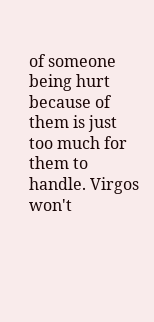of someone being hurt because of them is just too much for them to handle. Virgos won't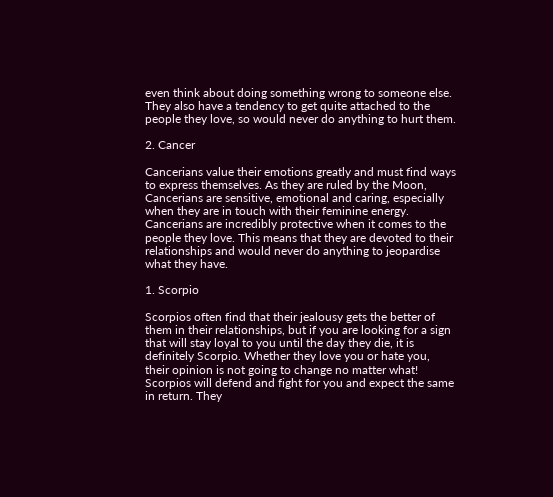even think about doing something wrong to someone else. They also have a tendency to get quite attached to the people they love, so would never do anything to hurt them.

2. Cancer

Cancerians value their emotions greatly and must find ways to express themselves. As they are ruled by the Moon, Cancerians are sensitive, emotional and caring, especially when they are in touch with their feminine energy. Cancerians are incredibly protective when it comes to the people they love. This means that they are devoted to their relationships and would never do anything to jeopardise what they have.

1. Scorpio

Scorpios often find that their jealousy gets the better of them in their relationships, but if you are looking for a sign that will stay loyal to you until the day they die, it is definitely Scorpio. Whether they love you or hate you, their opinion is not going to change no matter what! Scorpios will defend and fight for you and expect the same in return. They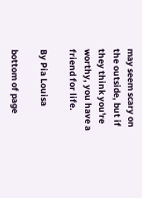may seem scary on the outside, but if they think you're worthy, you have a friend for life.

By Pia Louisa

bottom of page